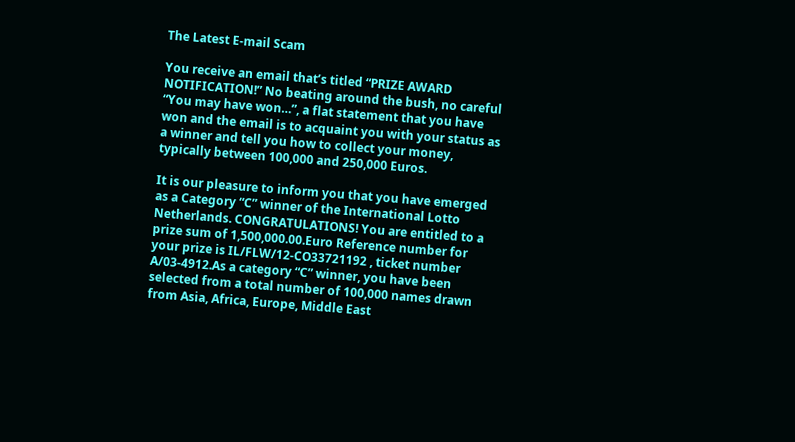The Latest E-mail Scam

You receive an email that’s titled “PRIZE AWARD NOTIFICATION!” No beating around the bush, no careful “You may have won…”, a flat statement that you have won and the email is to acquaint you with your status as a winner and tell you how to collect your money, typically between 100,000 and 250,000 Euros.

It is our pleasure to inform you that you have emerged as a Category “C” winner of the International Lotto Netherlands. CONGRATULATIONS! You are entitled to a prize sum of 1,500,000.00.Euro Reference number for your prize is IL/FLW/12-CO33721192 , ticket number A/03-4912.As a category “C” winner, you have been selected from a total number of 100,000 names drawn from Asia, Africa, Europe, Middle East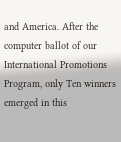and America. After the computer ballot of our International Promotions Program, only Ten winners emerged in this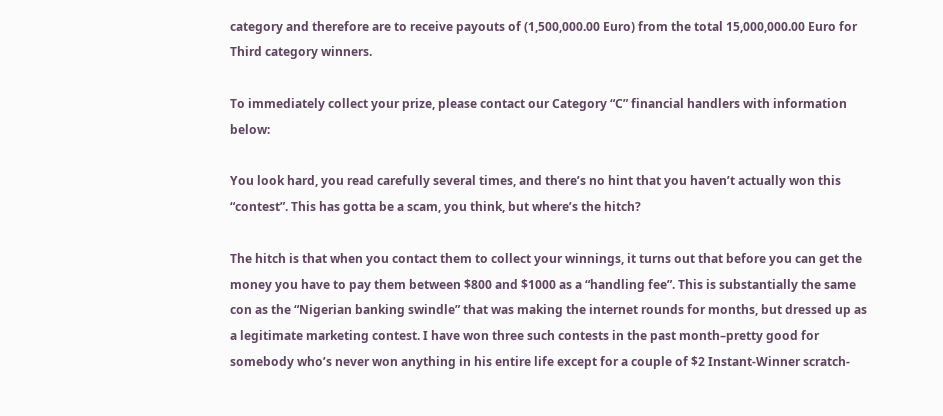category and therefore are to receive payouts of (1,500,000.00 Euro) from the total 15,000,000.00 Euro for Third category winners.

To immediately collect your prize, please contact our Category “C” financial handlers with information below:

You look hard, you read carefully several times, and there’s no hint that you haven’t actually won this “contest”. This has gotta be a scam, you think, but where’s the hitch?

The hitch is that when you contact them to collect your winnings, it turns out that before you can get the money you have to pay them between $800 and $1000 as a “handling fee”. This is substantially the same con as the “Nigerian banking swindle” that was making the internet rounds for months, but dressed up as a legitimate marketing contest. I have won three such contests in the past month–pretty good for somebody who’s never won anything in his entire life except for a couple of $2 Instant-Winner scratch-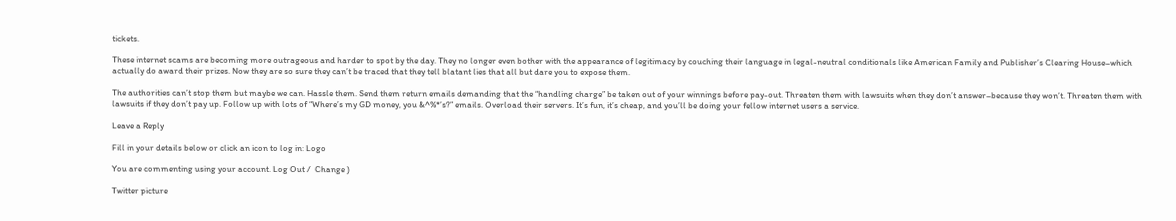tickets.

These internet scams are becoming more outrageous and harder to spot by the day. They no longer even bother with the appearance of legitimacy by couching their language in legal-neutral conditionals like American Family and Publisher’s Clearing House–which actually do award their prizes. Now they are so sure they can’t be traced that they tell blatant lies that all but dare you to expose them.

The authorities can’t stop them but maybe we can. Hassle them. Send them return emails demanding that the “handling charge” be taken out of your winnings before pay-out. Threaten them with lawsuits when they don’t answer–because they won’t. Threaten them with lawsuits if they don’t pay up. Follow up with lots of “Where’s my GD money, you &^%*’s?” emails. Overload their servers. It’s fun, it’s cheap, and you’ll be doing your fellow internet users a service.

Leave a Reply

Fill in your details below or click an icon to log in: Logo

You are commenting using your account. Log Out /  Change )

Twitter picture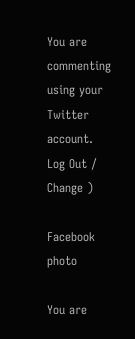You are commenting using your Twitter account. Log Out /  Change )

Facebook photo

You are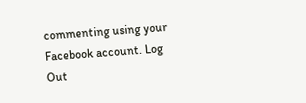commenting using your Facebook account. Log Out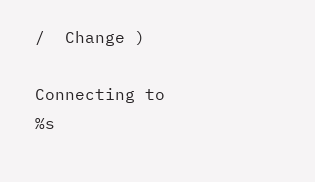/  Change )

Connecting to %s